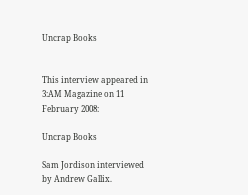Uncrap Books


This interview appeared in 3:AM Magazine on 11 February 2008:

Uncrap Books

Sam Jordison interviewed by Andrew Gallix.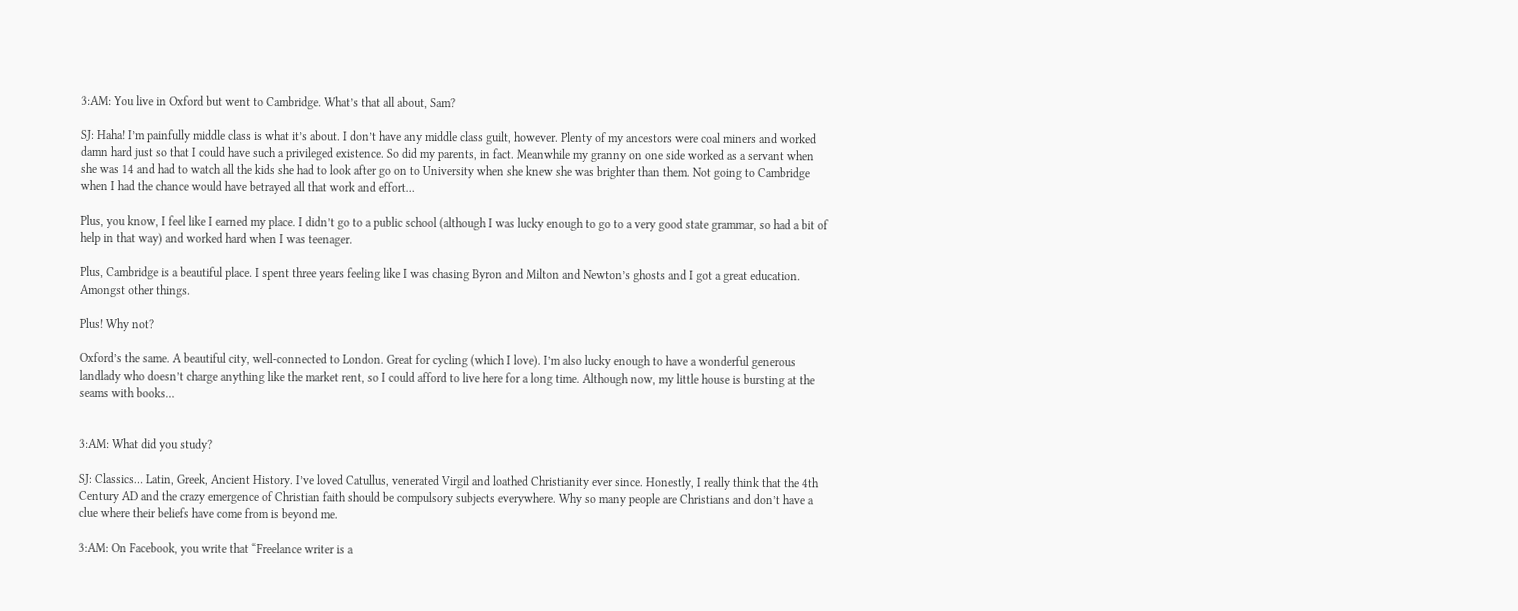3:AM: You live in Oxford but went to Cambridge. What’s that all about, Sam?

SJ: Haha! I’m painfully middle class is what it’s about. I don’t have any middle class guilt, however. Plenty of my ancestors were coal miners and worked damn hard just so that I could have such a privileged existence. So did my parents, in fact. Meanwhile my granny on one side worked as a servant when she was 14 and had to watch all the kids she had to look after go on to University when she knew she was brighter than them. Not going to Cambridge when I had the chance would have betrayed all that work and effort…

Plus, you know, I feel like I earned my place. I didn’t go to a public school (although I was lucky enough to go to a very good state grammar, so had a bit of help in that way) and worked hard when I was teenager.

Plus, Cambridge is a beautiful place. I spent three years feeling like I was chasing Byron and Milton and Newton’s ghosts and I got a great education. Amongst other things.

Plus! Why not?

Oxford’s the same. A beautiful city, well-connected to London. Great for cycling (which I love). I’m also lucky enough to have a wonderful generous landlady who doesn’t charge anything like the market rent, so I could afford to live here for a long time. Although now, my little house is bursting at the seams with books…


3:AM: What did you study?

SJ: Classics… Latin, Greek, Ancient History. I’ve loved Catullus, venerated Virgil and loathed Christianity ever since. Honestly, I really think that the 4th Century AD and the crazy emergence of Christian faith should be compulsory subjects everywhere. Why so many people are Christians and don’t have a clue where their beliefs have come from is beyond me.

3:AM: On Facebook, you write that “Freelance writer is a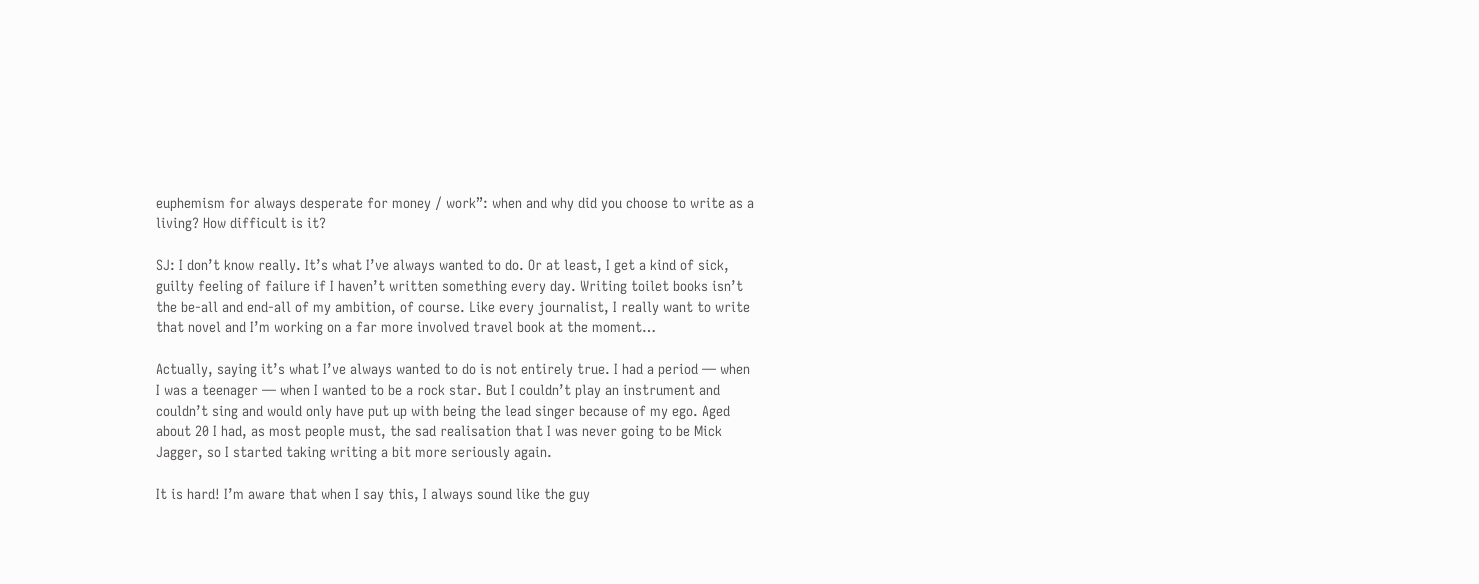euphemism for always desperate for money / work”: when and why did you choose to write as a living? How difficult is it?

SJ: I don’t know really. It’s what I’ve always wanted to do. Or at least, I get a kind of sick, guilty feeling of failure if I haven’t written something every day. Writing toilet books isn’t the be-all and end-all of my ambition, of course. Like every journalist, I really want to write that novel and I’m working on a far more involved travel book at the moment…

Actually, saying it’s what I’ve always wanted to do is not entirely true. I had a period — when I was a teenager — when I wanted to be a rock star. But I couldn’t play an instrument and couldn’t sing and would only have put up with being the lead singer because of my ego. Aged about 20 I had, as most people must, the sad realisation that I was never going to be Mick Jagger, so I started taking writing a bit more seriously again.

It is hard! I’m aware that when I say this, I always sound like the guy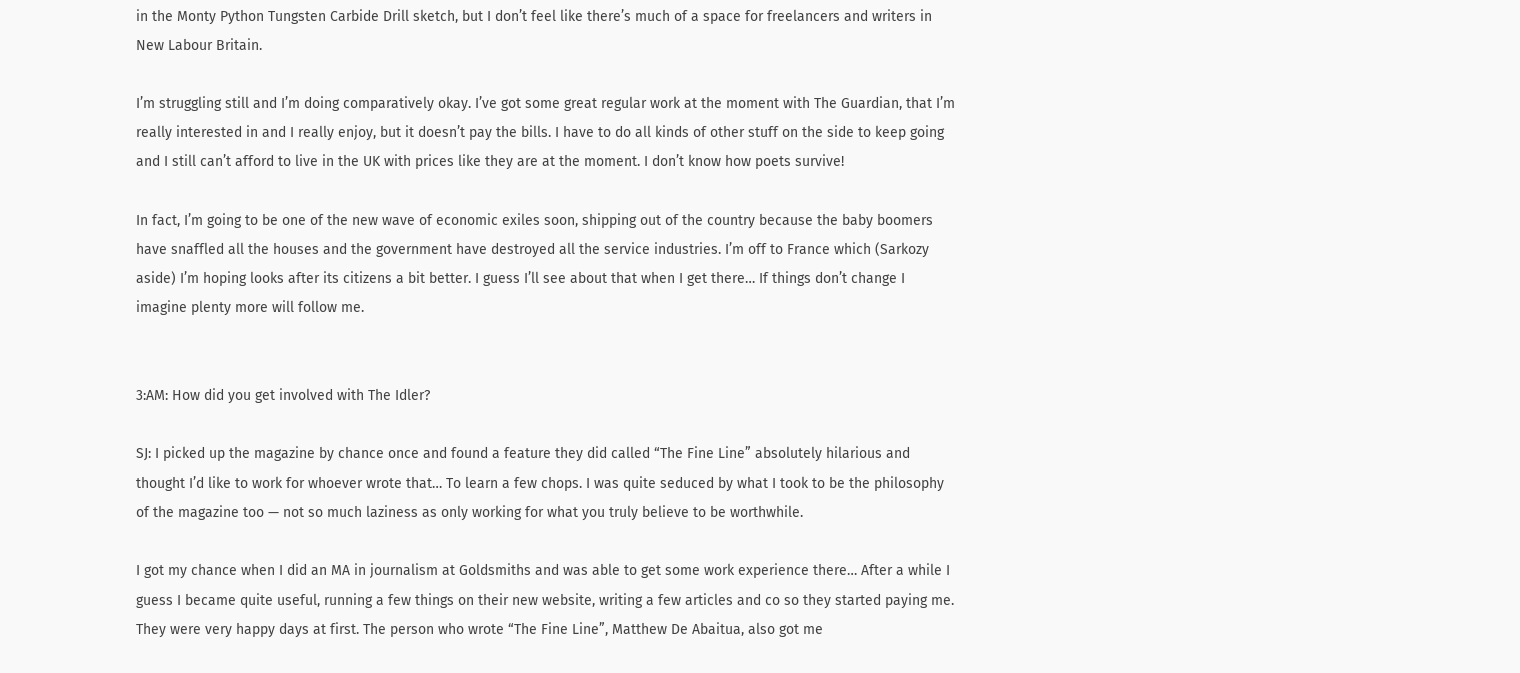in the Monty Python Tungsten Carbide Drill sketch, but I don’t feel like there’s much of a space for freelancers and writers in New Labour Britain.

I’m struggling still and I’m doing comparatively okay. I’ve got some great regular work at the moment with The Guardian, that I’m really interested in and I really enjoy, but it doesn’t pay the bills. I have to do all kinds of other stuff on the side to keep going and I still can’t afford to live in the UK with prices like they are at the moment. I don’t know how poets survive!

In fact, I’m going to be one of the new wave of economic exiles soon, shipping out of the country because the baby boomers have snaffled all the houses and the government have destroyed all the service industries. I’m off to France which (Sarkozy aside) I’m hoping looks after its citizens a bit better. I guess I’ll see about that when I get there… If things don’t change I imagine plenty more will follow me.


3:AM: How did you get involved with The Idler?

SJ: I picked up the magazine by chance once and found a feature they did called “The Fine Line” absolutely hilarious and thought I’d like to work for whoever wrote that… To learn a few chops. I was quite seduced by what I took to be the philosophy of the magazine too — not so much laziness as only working for what you truly believe to be worthwhile.

I got my chance when I did an MA in journalism at Goldsmiths and was able to get some work experience there… After a while I guess I became quite useful, running a few things on their new website, writing a few articles and co so they started paying me. They were very happy days at first. The person who wrote “The Fine Line”, Matthew De Abaitua, also got me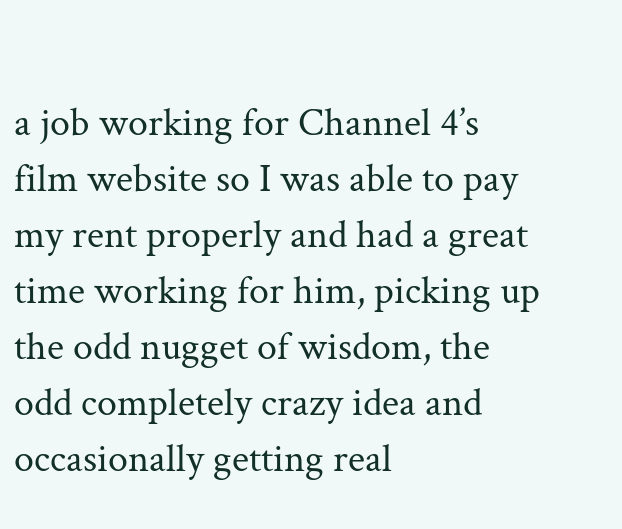a job working for Channel 4’s film website so I was able to pay my rent properly and had a great time working for him, picking up the odd nugget of wisdom, the odd completely crazy idea and occasionally getting real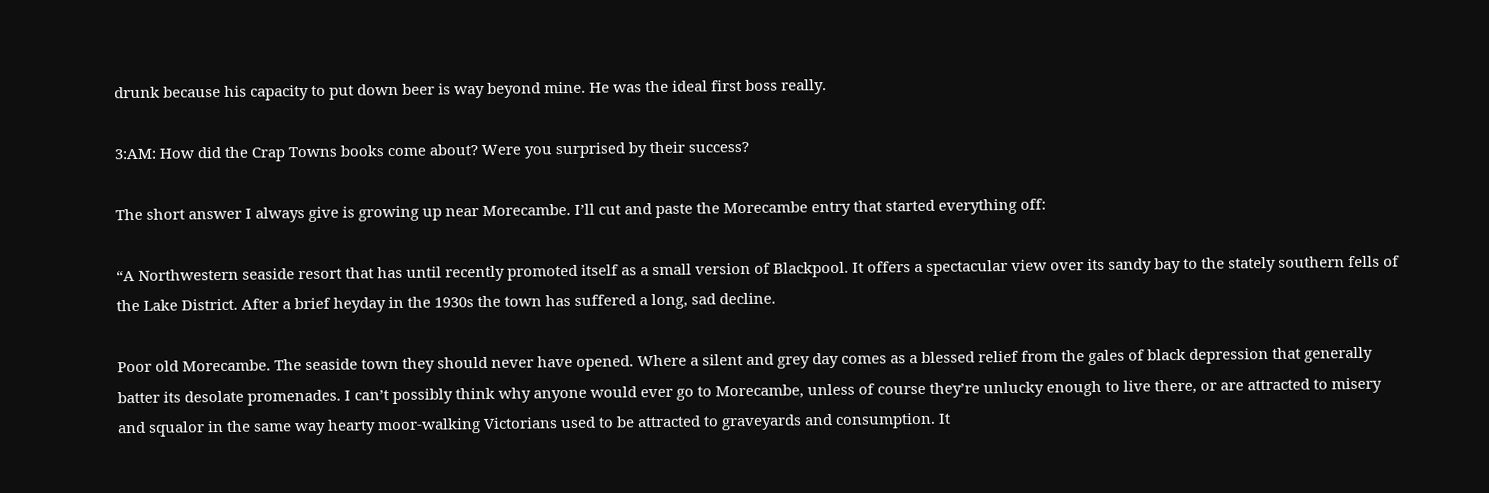drunk because his capacity to put down beer is way beyond mine. He was the ideal first boss really.

3:AM: How did the Crap Towns books come about? Were you surprised by their success?

The short answer I always give is growing up near Morecambe. I’ll cut and paste the Morecambe entry that started everything off:

“A Northwestern seaside resort that has until recently promoted itself as a small version of Blackpool. It offers a spectacular view over its sandy bay to the stately southern fells of the Lake District. After a brief heyday in the 1930s the town has suffered a long, sad decline.

Poor old Morecambe. The seaside town they should never have opened. Where a silent and grey day comes as a blessed relief from the gales of black depression that generally batter its desolate promenades. I can’t possibly think why anyone would ever go to Morecambe, unless of course they’re unlucky enough to live there, or are attracted to misery and squalor in the same way hearty moor-walking Victorians used to be attracted to graveyards and consumption. It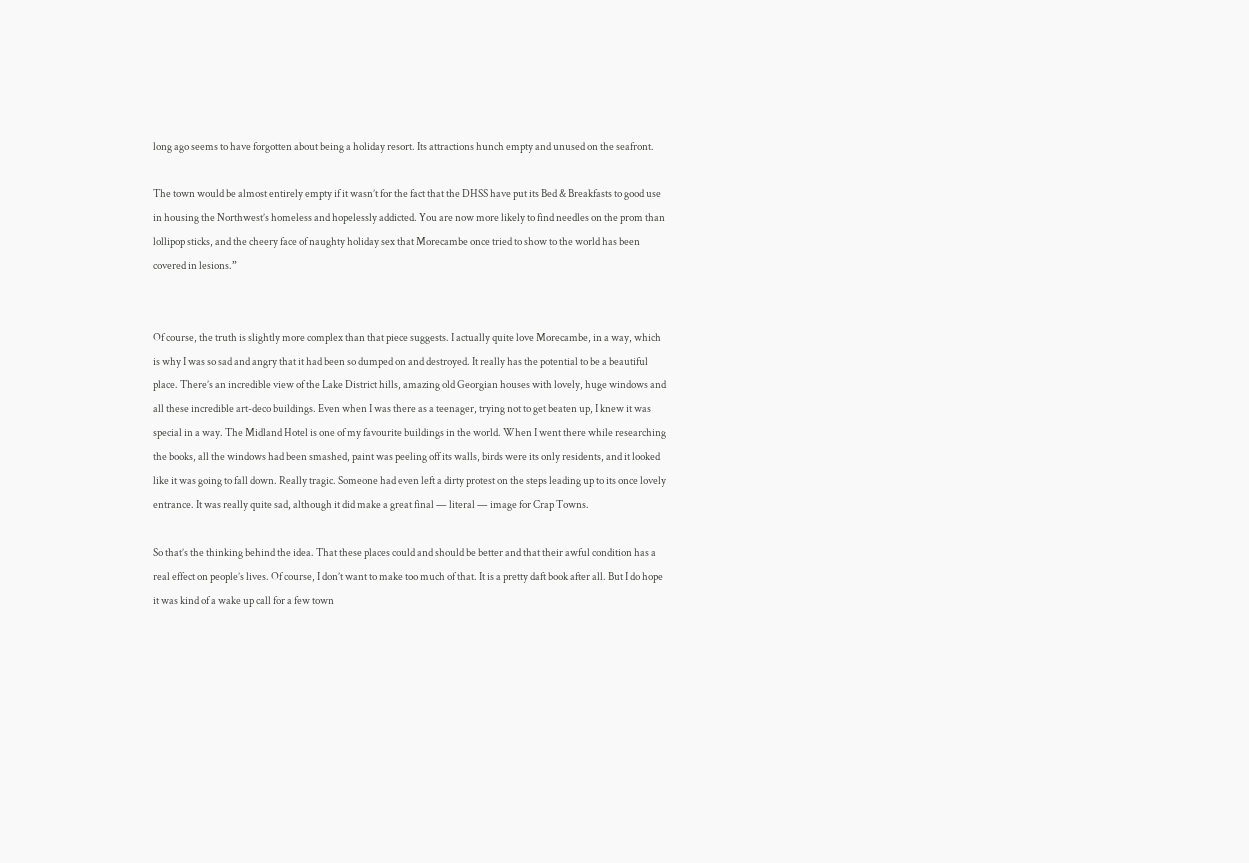long ago seems to have forgotten about being a holiday resort. Its attractions hunch empty and unused on the seafront.

The town would be almost entirely empty if it wasn’t for the fact that the DHSS have put its Bed & Breakfasts to good use in housing the Northwest’s homeless and hopelessly addicted. You are now more likely to find needles on the prom than lollipop sticks, and the cheery face of naughty holiday sex that Morecambe once tried to show to the world has been covered in lesions.”


Of course, the truth is slightly more complex than that piece suggests. I actually quite love Morecambe, in a way, which is why I was so sad and angry that it had been so dumped on and destroyed. It really has the potential to be a beautiful place. There’s an incredible view of the Lake District hills, amazing old Georgian houses with lovely, huge windows and all these incredible art-deco buildings. Even when I was there as a teenager, trying not to get beaten up, I knew it was special in a way. The Midland Hotel is one of my favourite buildings in the world. When I went there while researching the books, all the windows had been smashed, paint was peeling off its walls, birds were its only residents, and it looked like it was going to fall down. Really tragic. Someone had even left a dirty protest on the steps leading up to its once lovely entrance. It was really quite sad, although it did make a great final — literal — image for Crap Towns.

So that’s the thinking behind the idea. That these places could and should be better and that their awful condition has a real effect on people’s lives. Of course, I don’t want to make too much of that. It is a pretty daft book after all. But I do hope it was kind of a wake up call for a few town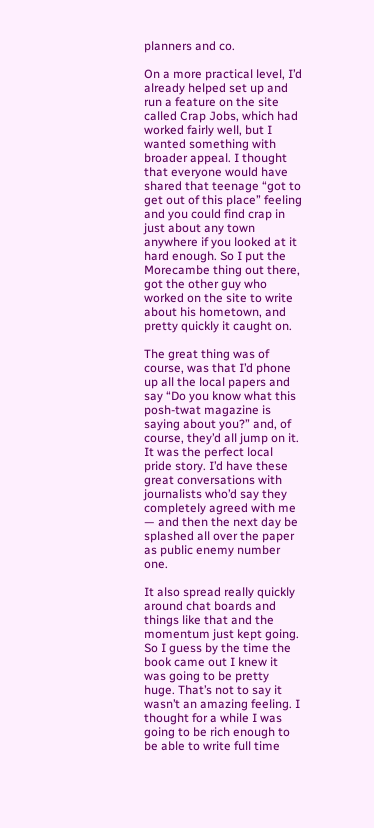planners and co.

On a more practical level, I’d already helped set up and run a feature on the site called Crap Jobs, which had worked fairly well, but I wanted something with broader appeal. I thought that everyone would have shared that teenage “got to get out of this place” feeling and you could find crap in just about any town anywhere if you looked at it hard enough. So I put the Morecambe thing out there, got the other guy who worked on the site to write about his hometown, and pretty quickly it caught on.

The great thing was of course, was that I’d phone up all the local papers and say “Do you know what this posh-twat magazine is saying about you?” and, of course, they’d all jump on it. It was the perfect local pride story. I’d have these great conversations with journalists who’d say they completely agreed with me — and then the next day be splashed all over the paper as public enemy number one.

It also spread really quickly around chat boards and things like that and the momentum just kept going. So I guess by the time the book came out I knew it was going to be pretty huge. That’s not to say it wasn’t an amazing feeling. I thought for a while I was going to be rich enough to be able to write full time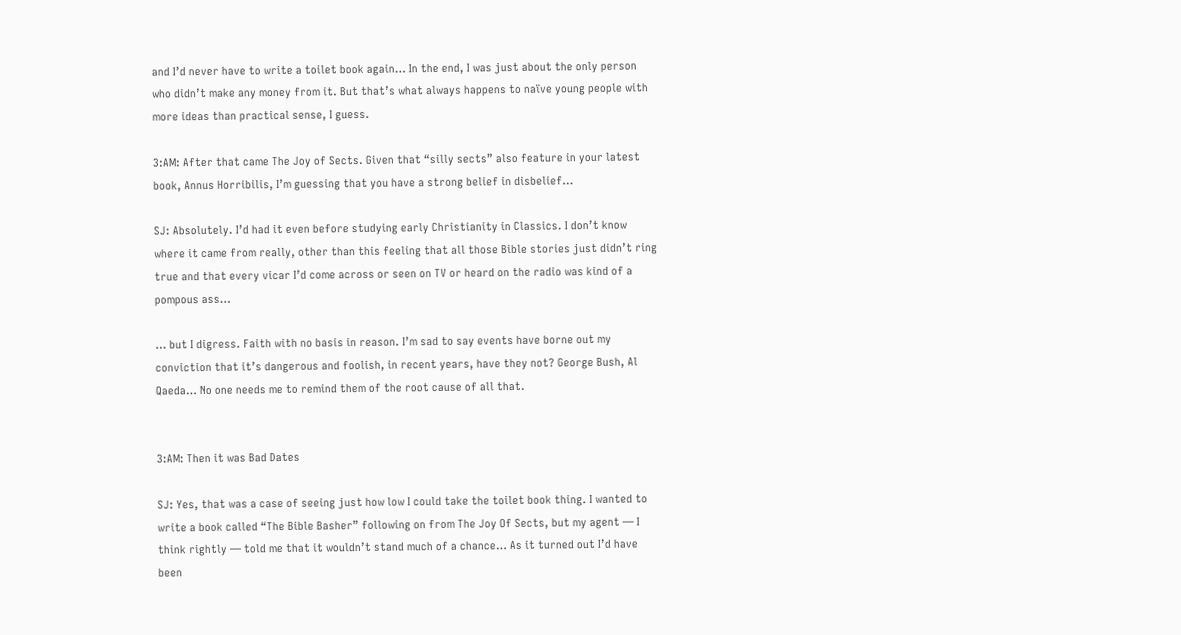and I’d never have to write a toilet book again… In the end, I was just about the only person who didn’t make any money from it. But that’s what always happens to naïve young people with more ideas than practical sense, I guess.

3:AM: After that came The Joy of Sects. Given that “silly sects” also feature in your latest book, Annus Horribilis, I’m guessing that you have a strong belief in disbelief…

SJ: Absolutely. I’d had it even before studying early Christianity in Classics. I don’t know where it came from really, other than this feeling that all those Bible stories just didn’t ring true and that every vicar I’d come across or seen on TV or heard on the radio was kind of a pompous ass…

… but I digress. Faith with no basis in reason. I’m sad to say events have borne out my conviction that it’s dangerous and foolish, in recent years, have they not? George Bush, Al Qaeda… No one needs me to remind them of the root cause of all that.


3:AM: Then it was Bad Dates

SJ: Yes, that was a case of seeing just how low I could take the toilet book thing. I wanted to write a book called “The Bible Basher” following on from The Joy Of Sects, but my agent — I think rightly — told me that it wouldn’t stand much of a chance… As it turned out I’d have been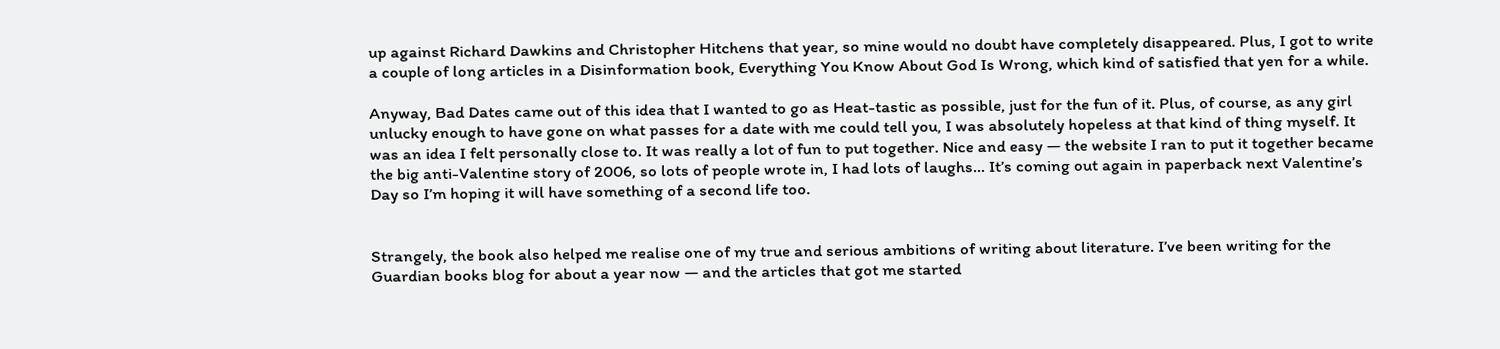up against Richard Dawkins and Christopher Hitchens that year, so mine would no doubt have completely disappeared. Plus, I got to write a couple of long articles in a Disinformation book, Everything You Know About God Is Wrong, which kind of satisfied that yen for a while.

Anyway, Bad Dates came out of this idea that I wanted to go as Heat-tastic as possible, just for the fun of it. Plus, of course, as any girl unlucky enough to have gone on what passes for a date with me could tell you, I was absolutely hopeless at that kind of thing myself. It was an idea I felt personally close to. It was really a lot of fun to put together. Nice and easy — the website I ran to put it together became the big anti-Valentine story of 2006, so lots of people wrote in, I had lots of laughs… It’s coming out again in paperback next Valentine’s Day so I’m hoping it will have something of a second life too.


Strangely, the book also helped me realise one of my true and serious ambitions of writing about literature. I’ve been writing for the Guardian books blog for about a year now — and the articles that got me started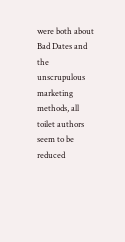were both about Bad Dates and the unscrupulous marketing methods, all toilet authors seem to be reduced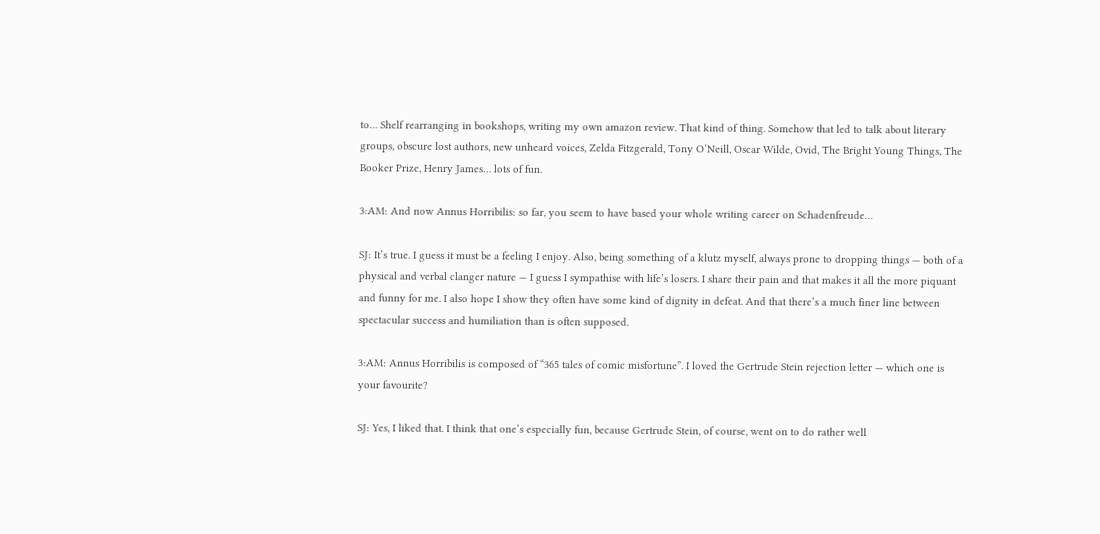to… Shelf rearranging in bookshops, writing my own amazon review. That kind of thing. Somehow that led to talk about literary groups, obscure lost authors, new unheard voices, Zelda Fitzgerald, Tony O’Neill, Oscar Wilde, Ovid, The Bright Young Things, The Booker Prize, Henry James… lots of fun.

3:AM: And now Annus Horribilis: so far, you seem to have based your whole writing career on Schadenfreude…

SJ: It’s true. I guess it must be a feeling I enjoy. Also, being something of a klutz myself, always prone to dropping things — both of a physical and verbal clanger nature — I guess I sympathise with life’s losers. I share their pain and that makes it all the more piquant and funny for me. I also hope I show they often have some kind of dignity in defeat. And that there’s a much finer line between spectacular success and humiliation than is often supposed.

3:AM: Annus Horribilis is composed of “365 tales of comic misfortune”. I loved the Gertrude Stein rejection letter — which one is your favourite?

SJ: Yes, I liked that. I think that one’s especially fun, because Gertrude Stein, of course, went on to do rather well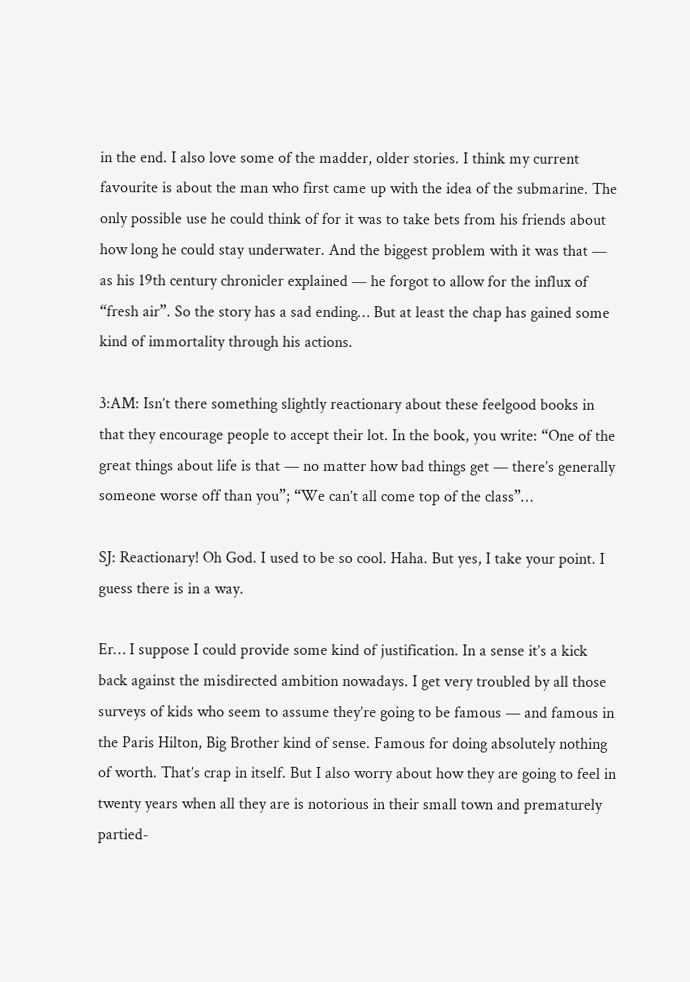in the end. I also love some of the madder, older stories. I think my current favourite is about the man who first came up with the idea of the submarine. The only possible use he could think of for it was to take bets from his friends about how long he could stay underwater. And the biggest problem with it was that — as his 19th century chronicler explained — he forgot to allow for the influx of “fresh air”. So the story has a sad ending… But at least the chap has gained some kind of immortality through his actions.

3:AM: Isn’t there something slightly reactionary about these feelgood books in that they encourage people to accept their lot. In the book, you write: “One of the great things about life is that — no matter how bad things get — there’s generally someone worse off than you”; “We can’t all come top of the class”…

SJ: Reactionary! Oh God. I used to be so cool. Haha. But yes, I take your point. I guess there is in a way.

Er… I suppose I could provide some kind of justification. In a sense it’s a kick back against the misdirected ambition nowadays. I get very troubled by all those surveys of kids who seem to assume they’re going to be famous — and famous in the Paris Hilton, Big Brother kind of sense. Famous for doing absolutely nothing of worth. That’s crap in itself. But I also worry about how they are going to feel in twenty years when all they are is notorious in their small town and prematurely partied-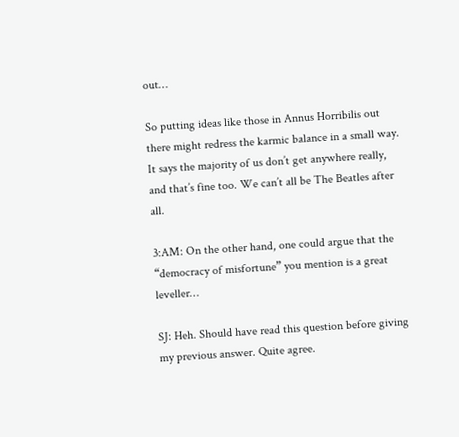out…

So putting ideas like those in Annus Horribilis out there might redress the karmic balance in a small way. It says the majority of us don’t get anywhere really, and that’s fine too. We can’t all be The Beatles after all.

3:AM: On the other hand, one could argue that the “democracy of misfortune” you mention is a great leveller…

SJ: Heh. Should have read this question before giving my previous answer. Quite agree.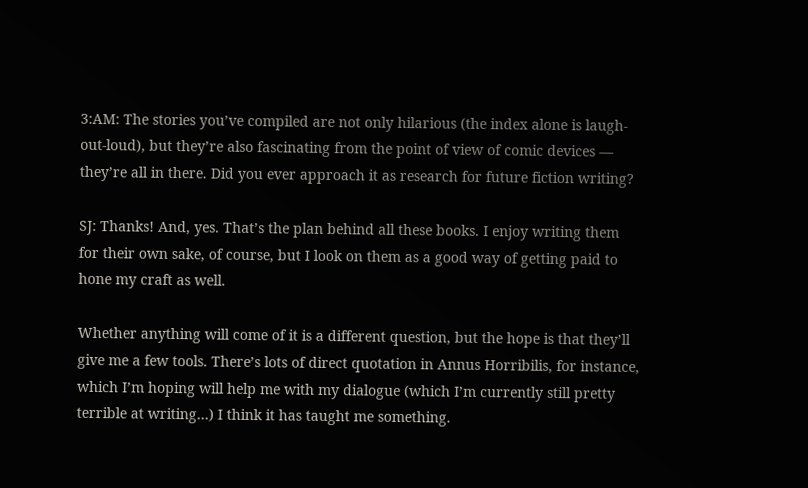3:AM: The stories you’ve compiled are not only hilarious (the index alone is laugh-out-loud), but they’re also fascinating from the point of view of comic devices — they’re all in there. Did you ever approach it as research for future fiction writing?

SJ: Thanks! And, yes. That’s the plan behind all these books. I enjoy writing them for their own sake, of course, but I look on them as a good way of getting paid to hone my craft as well.

Whether anything will come of it is a different question, but the hope is that they’ll give me a few tools. There’s lots of direct quotation in Annus Horribilis, for instance, which I’m hoping will help me with my dialogue (which I’m currently still pretty terrible at writing…) I think it has taught me something.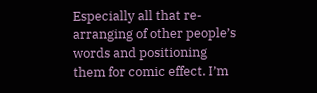Especially all that re-arranging of other people’s words and positioning them for comic effect. I’m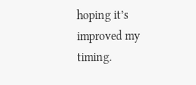hoping it’s improved my timing.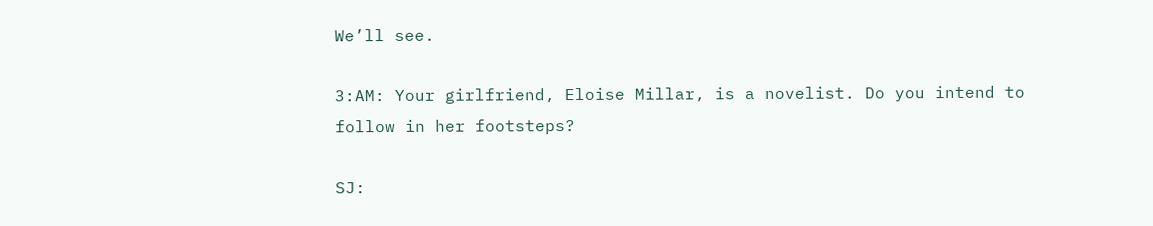We’ll see.

3:AM: Your girlfriend, Eloise Millar, is a novelist. Do you intend to follow in her footsteps?

SJ: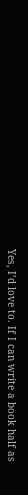Yes, I’d love to. If I can write a book half as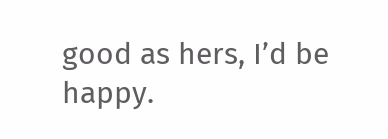good as hers, I’d be happy.